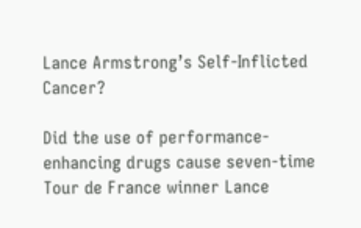Lance Armstrong’s Self-Inflicted Cancer?

Did the use of performance-enhancing drugs cause seven-time Tour de France winner Lance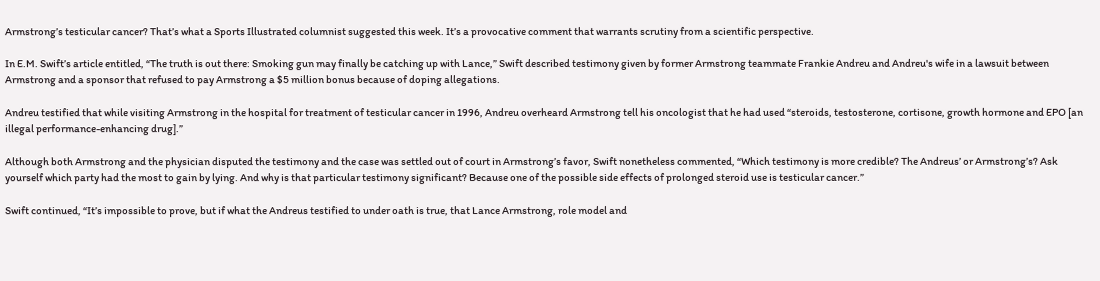Armstrong’s testicular cancer? That’s what a Sports Illustrated columnist suggested this week. It’s a provocative comment that warrants scrutiny from a scientific perspective.

In E.M. Swift’s article entitled, “The truth is out there: Smoking gun may finally be catching up with Lance,” Swift described testimony given by former Armstrong teammate Frankie Andreu and Andreu's wife in a lawsuit between Armstrong and a sponsor that refused to pay Armstrong a $5 million bonus because of doping allegations.

Andreu testified that while visiting Armstrong in the hospital for treatment of testicular cancer in 1996, Andreu overheard Armstrong tell his oncologist that he had used “steroids, testosterone, cortisone, growth hormone and EPO [an illegal performance-enhancing drug].”

Although both Armstrong and the physician disputed the testimony and the case was settled out of court in Armstrong’s favor, Swift nonetheless commented, “Which testimony is more credible? The Andreus’ or Armstrong’s? Ask yourself which party had the most to gain by lying. And why is that particular testimony significant? Because one of the possible side effects of prolonged steroid use is testicular cancer.”

Swift continued, “It’s impossible to prove, but if what the Andreus testified to under oath is true, that Lance Armstrong, role model and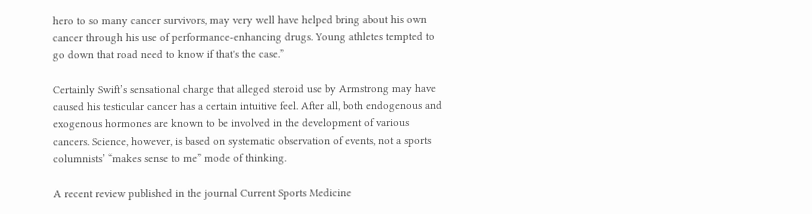hero to so many cancer survivors, may very well have helped bring about his own cancer through his use of performance-enhancing drugs. Young athletes tempted to go down that road need to know if that's the case.”

Certainly Swift’s sensational charge that alleged steroid use by Armstrong may have caused his testicular cancer has a certain intuitive feel. After all, both endogenous and exogenous hormones are known to be involved in the development of various cancers. Science, however, is based on systematic observation of events, not a sports columnists’ “makes sense to me” mode of thinking.

A recent review published in the journal Current Sports Medicine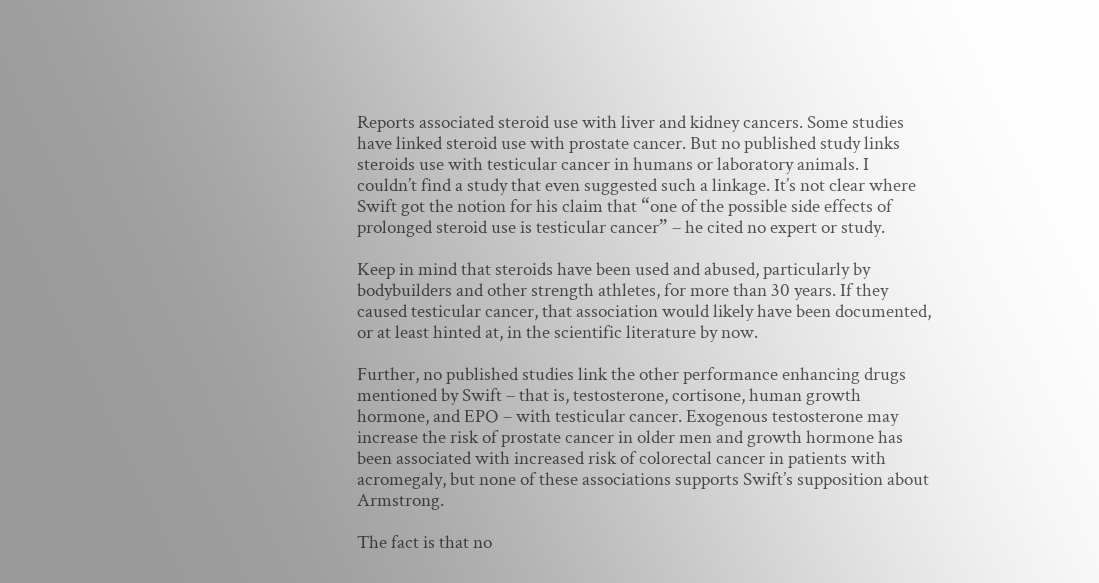Reports associated steroid use with liver and kidney cancers. Some studies have linked steroid use with prostate cancer. But no published study links steroids use with testicular cancer in humans or laboratory animals. I couldn’t find a study that even suggested such a linkage. It’s not clear where Swift got the notion for his claim that “one of the possible side effects of prolonged steroid use is testicular cancer” – he cited no expert or study.

Keep in mind that steroids have been used and abused, particularly by bodybuilders and other strength athletes, for more than 30 years. If they caused testicular cancer, that association would likely have been documented, or at least hinted at, in the scientific literature by now.

Further, no published studies link the other performance enhancing drugs mentioned by Swift – that is, testosterone, cortisone, human growth hormone, and EPO – with testicular cancer. Exogenous testosterone may increase the risk of prostate cancer in older men and growth hormone has been associated with increased risk of colorectal cancer in patients with acromegaly, but none of these associations supports Swift’s supposition about Armstrong.

The fact is that no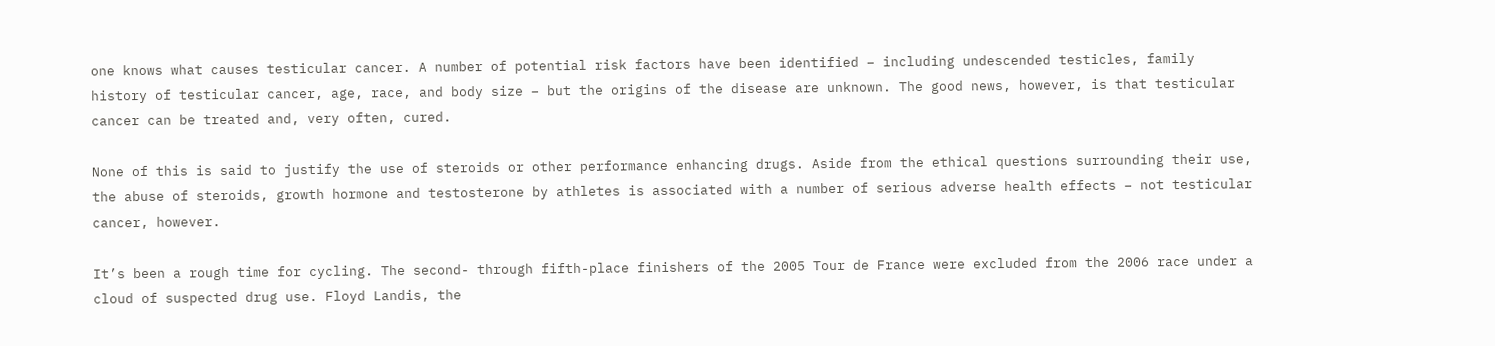one knows what causes testicular cancer. A number of potential risk factors have been identified – including undescended testicles, family history of testicular cancer, age, race, and body size – but the origins of the disease are unknown. The good news, however, is that testicular cancer can be treated and, very often, cured.

None of this is said to justify the use of steroids or other performance enhancing drugs. Aside from the ethical questions surrounding their use, the abuse of steroids, growth hormone and testosterone by athletes is associated with a number of serious adverse health effects – not testicular cancer, however.

It’s been a rough time for cycling. The second- through fifth-place finishers of the 2005 Tour de France were excluded from the 2006 race under a cloud of suspected drug use. Floyd Landis, the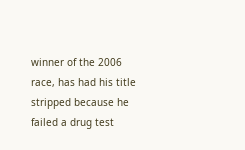winner of the 2006 race, has had his title stripped because he failed a drug test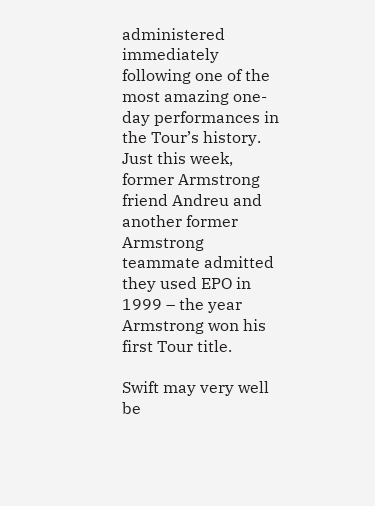administered immediately following one of the most amazing one-day performances in the Tour’s history. Just this week, former Armstrong friend Andreu and another former Armstrong teammate admitted they used EPO in 1999 – the year Armstrong won his first Tour title.

Swift may very well be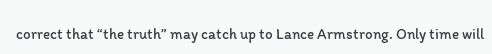correct that “the truth” may catch up to Lance Armstrong. Only time will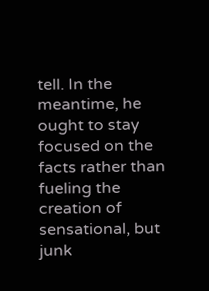tell. In the meantime, he ought to stay focused on the facts rather than fueling the creation of sensational, but junk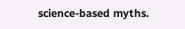science-based myths.